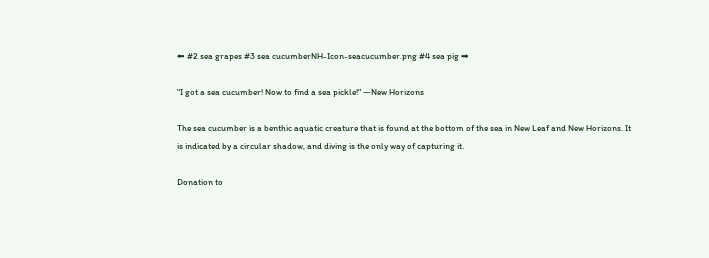⬅ #2 sea grapes #3 sea cucumberNH-Icon-seacucumber.png #4 sea pig ➡

"I got a sea cucumber! Now to find a sea pickle!" —New Horizons

The sea cucumber is a benthic aquatic creature that is found at the bottom of the sea in New Leaf and New Horizons. It is indicated by a circular shadow, and diving is the only way of capturing it.

Donation to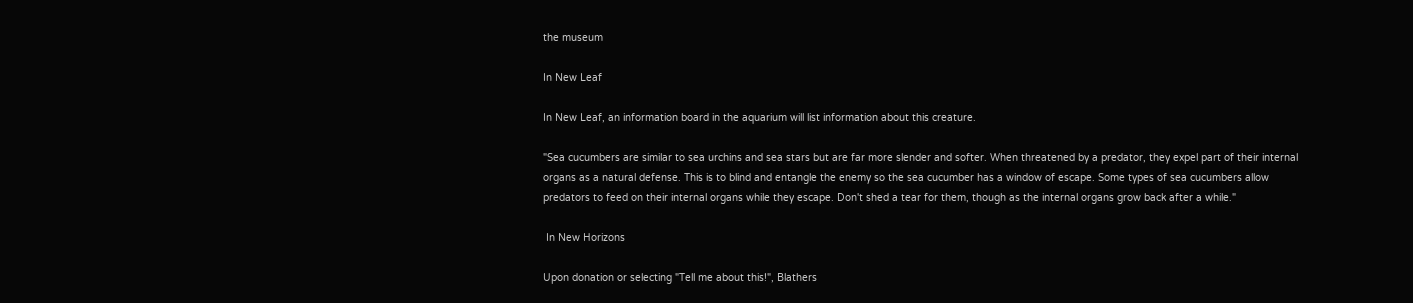the museum

In New Leaf

In New Leaf, an information board in the aquarium will list information about this creature.

"Sea cucumbers are similar to sea urchins and sea stars but are far more slender and softer. When threatened by a predator, they expel part of their internal organs as a natural defense. This is to blind and entangle the enemy so the sea cucumber has a window of escape. Some types of sea cucumbers allow predators to feed on their internal organs while they escape. Don't shed a tear for them, though as the internal organs grow back after a while."

 In New Horizons

Upon donation or selecting "Tell me about this!", Blathers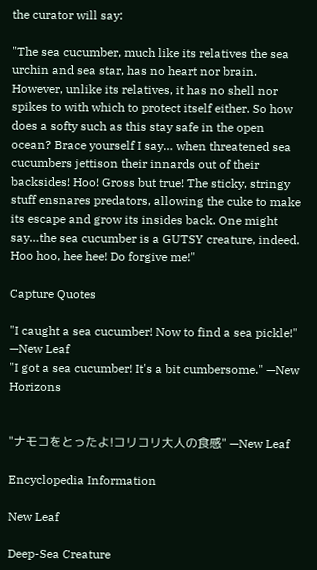the curator will say:

"The sea cucumber, much like its relatives the sea urchin and sea star, has no heart nor brain. However, unlike its relatives, it has no shell nor spikes to with which to protect itself either. So how does a softy such as this stay safe in the open ocean? Brace yourself I say… when threatened sea cucumbers jettison their innards out of their backsides! Hoo! Gross but true! The sticky, stringy stuff ensnares predators, allowing the cuke to make its escape and grow its insides back. One might say…the sea cucumber is a GUTSY creature, indeed. Hoo hoo, hee hee! Do forgive me!"

Capture Quotes

"I caught a sea cucumber! Now to find a sea pickle!" —New Leaf
"I got a sea cucumber! It's a bit cumbersome." —New Horizons


"ナモコをとったよ!コリコリ大人の食感" —New Leaf

Encyclopedia Information

New Leaf

Deep-Sea Creature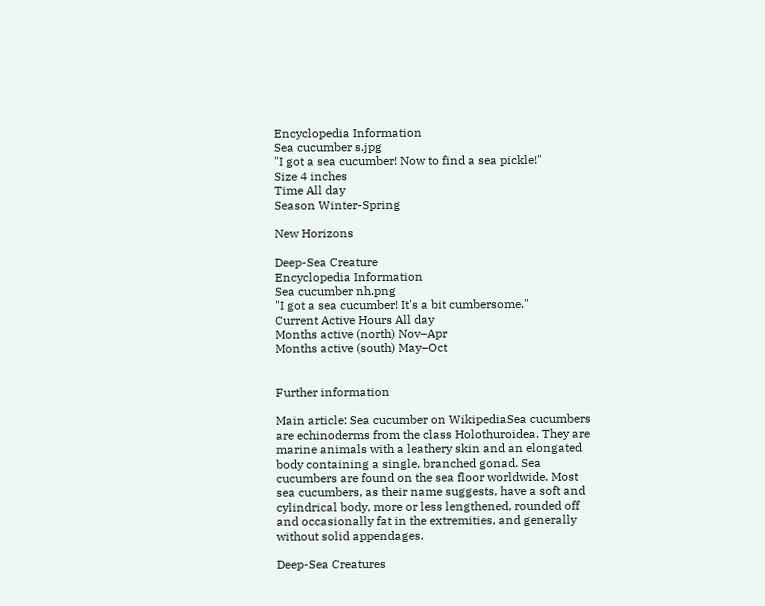Encyclopedia Information
Sea cucumber s.jpg
"I got a sea cucumber! Now to find a sea pickle!"
Size 4 inches
Time All day
Season Winter-Spring

New Horizons

Deep-Sea Creature
Encyclopedia Information
Sea cucumber nh.png
"I got a sea cucumber! It's a bit cumbersome."
Current Active Hours All day
Months active (north) Nov–Apr
Months active (south) May–Oct


Further information

Main article: Sea cucumber on WikipediaSea cucumbers are echinoderms from the class Holothuroidea. They are marine animals with a leathery skin and an elongated body containing a single, branched gonad. Sea cucumbers are found on the sea floor worldwide. Most sea cucumbers, as their name suggests, have a soft and cylindrical body, more or less lengthened, rounded off and occasionally fat in the extremities, and generally without solid appendages.

Deep-Sea Creatures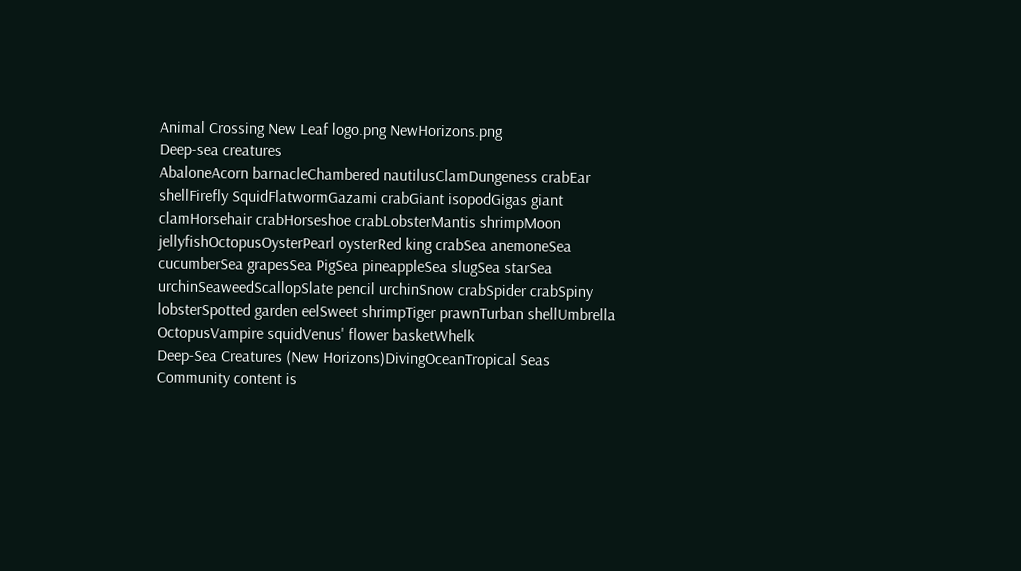Animal Crossing New Leaf logo.png NewHorizons.png
Deep-sea creatures
AbaloneAcorn barnacleChambered nautilusClamDungeness crabEar shellFirefly SquidFlatwormGazami crabGiant isopodGigas giant clamHorsehair crabHorseshoe crabLobsterMantis shrimpMoon jellyfishOctopusOysterPearl oysterRed king crabSea anemoneSea cucumberSea grapesSea PigSea pineappleSea slugSea starSea urchinSeaweedScallopSlate pencil urchinSnow crabSpider crabSpiny lobsterSpotted garden eelSweet shrimpTiger prawnTurban shellUmbrella OctopusVampire squidVenus' flower basketWhelk
Deep-Sea Creatures (New Horizons)DivingOceanTropical Seas
Community content is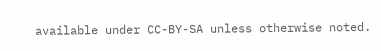available under CC-BY-SA unless otherwise noted.